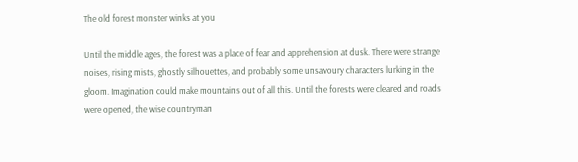The old forest monster winks at you

Until the middle ages, the forest was a place of fear and apprehension at dusk. There were strange noises, rising mists, ghostly silhouettes, and probably some unsavoury characters lurking in the gloom. Imagination could make mountains out of all this. Until the forests were cleared and roads were opened, the wise countryman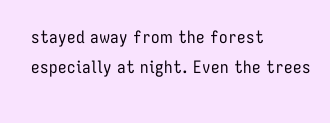stayed away from the forest especially at night. Even the trees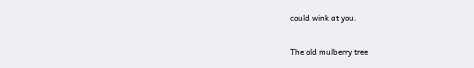could wink at you.

The old mulberry tree